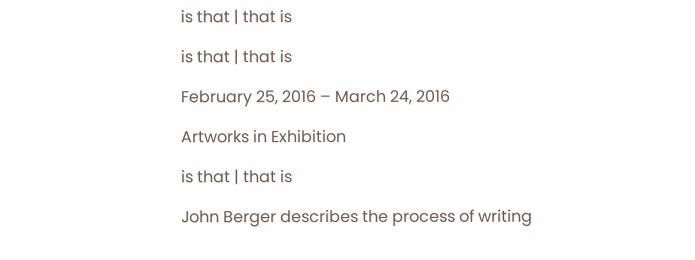is that | that is

is that | that is

February 25, 2016 – March 24, 2016

Artworks in Exhibition

is that | that is

John Berger describes the process of writing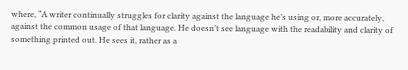where, “A writer continually struggles for clarity against the language he’s using or, more accurately, against the common usage of that language. He doesn’t see language with the readability and clarity of something printed out. He sees it, rather as a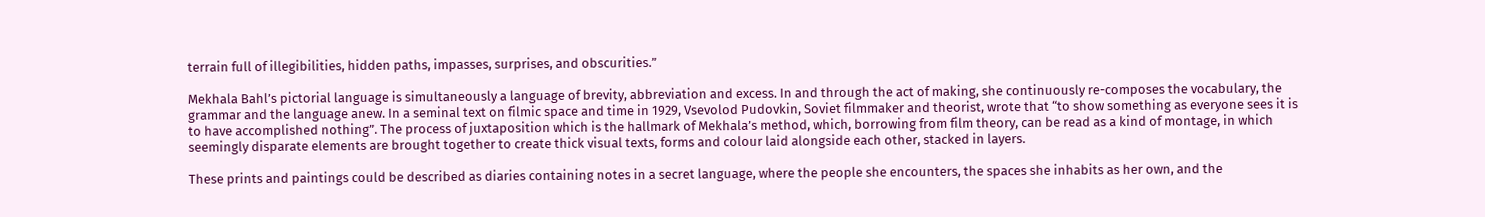terrain full of illegibilities, hidden paths, impasses, surprises, and obscurities.”

Mekhala Bahl’s pictorial language is simultaneously a language of brevity, abbreviation and excess. In and through the act of making, she continuously re-composes the vocabulary, the grammar and the language anew. In a seminal text on filmic space and time in 1929, Vsevolod Pudovkin, Soviet filmmaker and theorist, wrote that “to show something as everyone sees it is to have accomplished nothing”. The process of juxtaposition which is the hallmark of Mekhala’s method, which, borrowing from film theory, can be read as a kind of montage, in which seemingly disparate elements are brought together to create thick visual texts, forms and colour laid alongside each other, stacked in layers.

These prints and paintings could be described as diaries containing notes in a secret language, where the people she encounters, the spaces she inhabits as her own, and the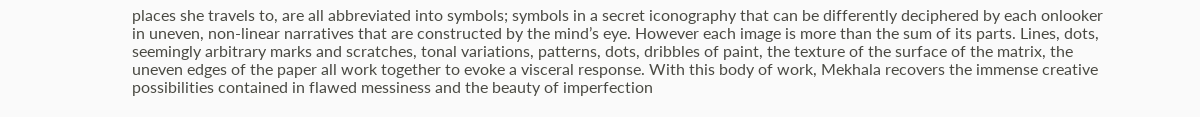places she travels to, are all abbreviated into symbols; symbols in a secret iconography that can be differently deciphered by each onlooker in uneven, non-linear narratives that are constructed by the mind’s eye. However each image is more than the sum of its parts. Lines, dots, seemingly arbitrary marks and scratches, tonal variations, patterns, dots, dribbles of paint, the texture of the surface of the matrix, the uneven edges of the paper all work together to evoke a visceral response. With this body of work, Mekhala recovers the immense creative possibilities contained in flawed messiness and the beauty of imperfection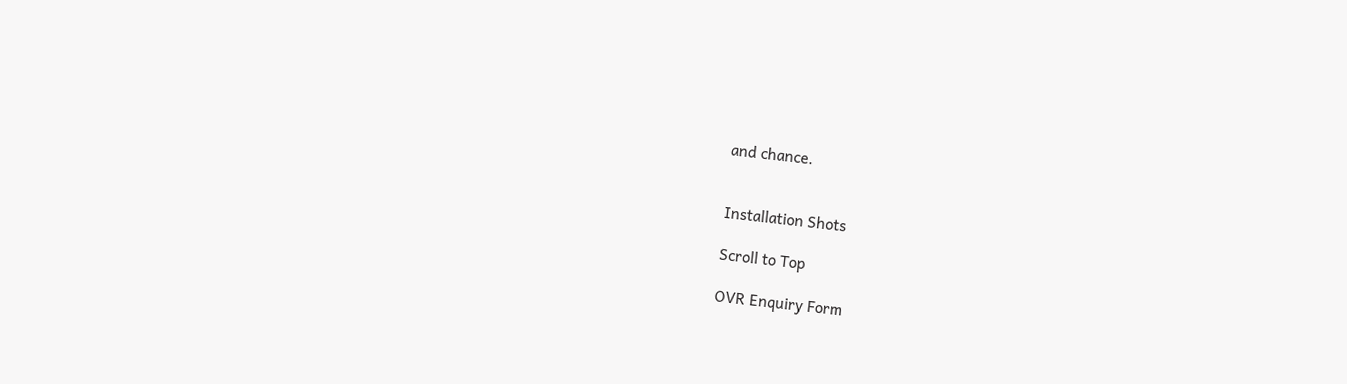and chance.


Installation Shots

Scroll to Top

OVR Enquiry Form